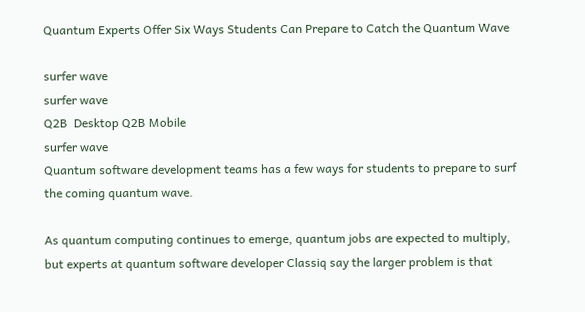Quantum Experts Offer Six Ways Students Can Prepare to Catch the Quantum Wave

surfer wave
surfer wave
Q2B  Desktop Q2B Mobile
surfer wave
Quantum software development teams has a few ways for students to prepare to surf the coming quantum wave.

As quantum computing continues to emerge, quantum jobs are expected to multiply, but experts at quantum software developer Classiq say the larger problem is that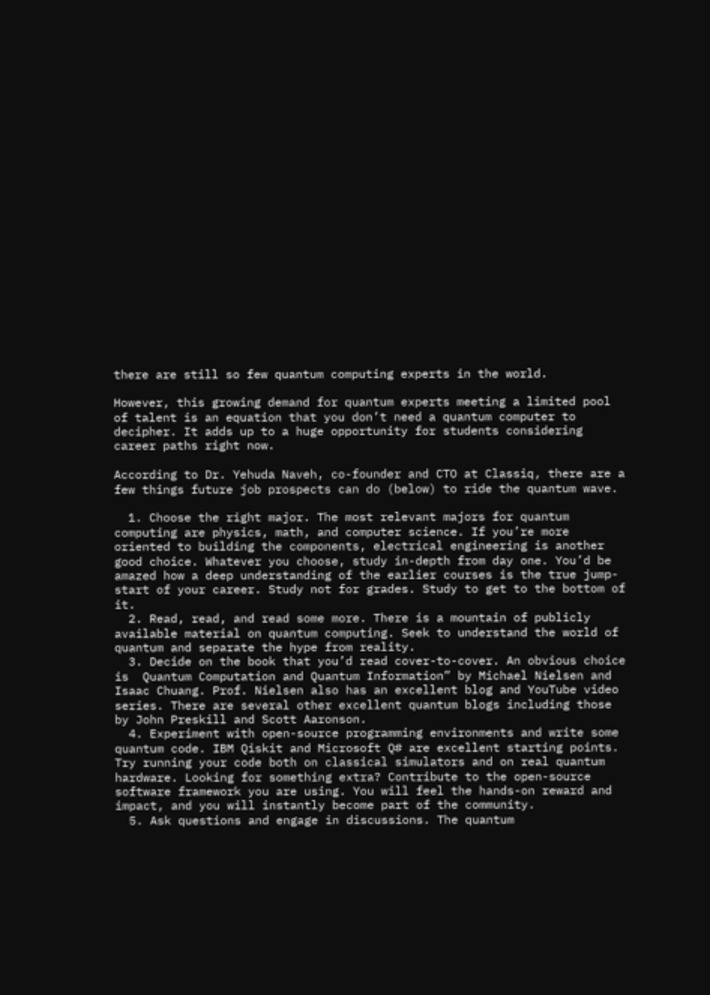there are still so few quantum computing experts in the world.

However, this growing demand for quantum experts meeting a limited pool of talent is an equation that you don’t need a quantum computer to decipher. It adds up to a huge opportunity for students considering career paths right now.

According to Dr. Yehuda Naveh, co-founder and CTO at Classiq, there are a few things future job prospects can do (below) to ride the quantum wave.

  1. Choose the right major. The most relevant majors for quantum computing are physics, math, and computer science. If you’re more oriented to building the components, electrical engineering is another good choice. Whatever you choose, study in-depth from day one. You’d be amazed how a deep understanding of the earlier courses is the true jump-start of your career. Study not for grades. Study to get to the bottom of it.
  2. Read, read, and read some more. There is a mountain of publicly available material on quantum computing. Seek to understand the world of quantum and separate the hype from reality.
  3. Decide on the book that you’d read cover-to-cover. An obvious choice is  Quantum Computation and Quantum Information” by Michael Nielsen and Isaac Chuang. Prof. Nielsen also has an excellent blog and YouTube video series. There are several other excellent quantum blogs including those by John Preskill and Scott Aaronson.
  4. Experiment with open-source programming environments and write some quantum code. IBM Qiskit and Microsoft Q# are excellent starting points. Try running your code both on classical simulators and on real quantum hardware. Looking for something extra? Contribute to the open-source software framework you are using. You will feel the hands-on reward and impact, and you will instantly become part of the community.
  5. Ask questions and engage in discussions. The quantum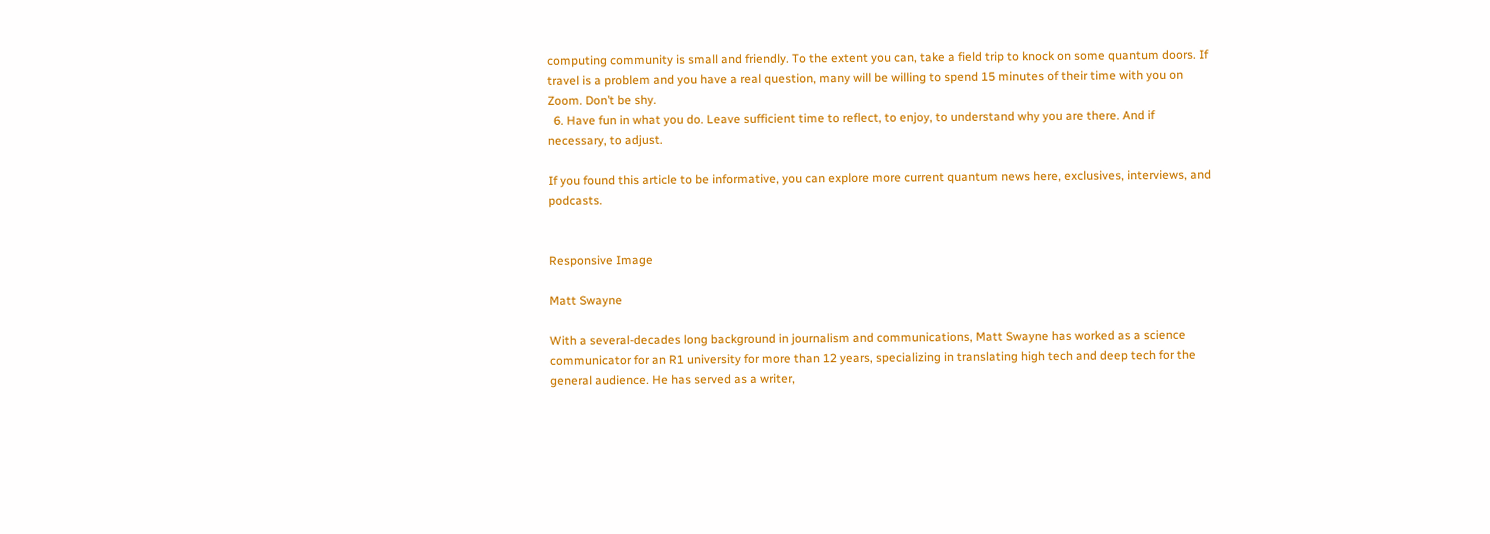computing community is small and friendly. To the extent you can, take a field trip to knock on some quantum doors. If travel is a problem and you have a real question, many will be willing to spend 15 minutes of their time with you on Zoom. Don’t be shy.
  6. Have fun in what you do. Leave sufficient time to reflect, to enjoy, to understand why you are there. And if necessary, to adjust.

If you found this article to be informative, you can explore more current quantum news here, exclusives, interviews, and podcasts.


Responsive Image

Matt Swayne

With a several-decades long background in journalism and communications, Matt Swayne has worked as a science communicator for an R1 university for more than 12 years, specializing in translating high tech and deep tech for the general audience. He has served as a writer,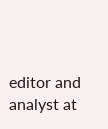editor and analyst at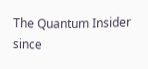The Quantum Insider since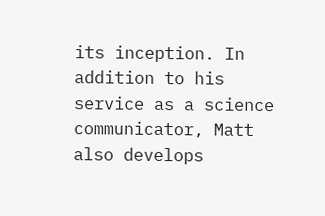its inception. In addition to his service as a science communicator, Matt also develops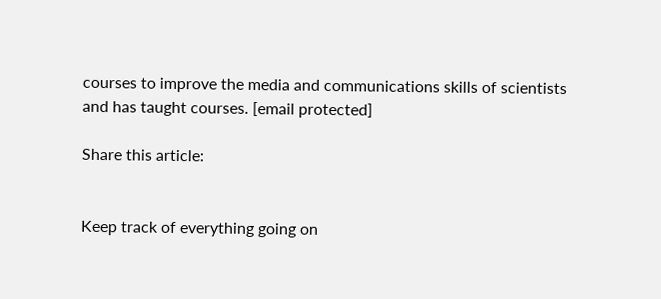courses to improve the media and communications skills of scientists and has taught courses. [email protected]

Share this article:


Keep track of everything going on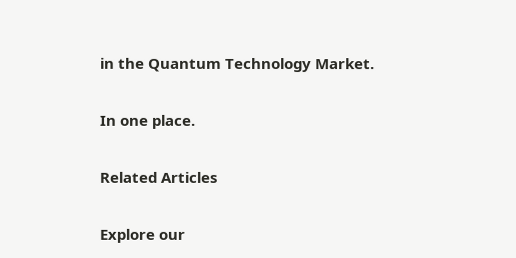in the Quantum Technology Market.

In one place.

Related Articles

Explore our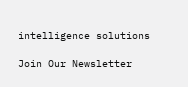intelligence solutions

Join Our Newsletter